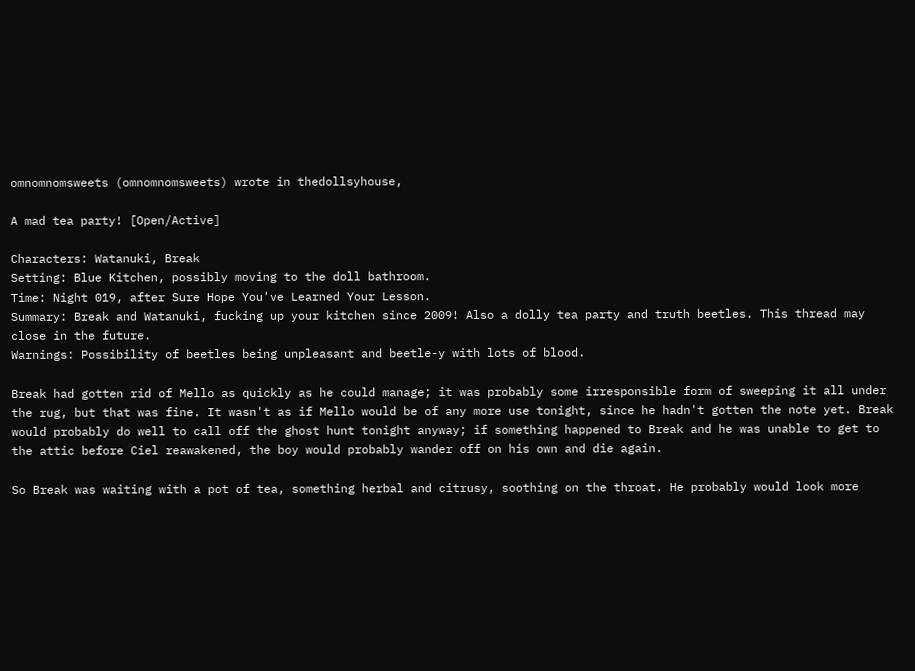omnomnomsweets (omnomnomsweets) wrote in thedollsyhouse,

A mad tea party! [Open/Active]

Characters: Watanuki, Break
Setting: Blue Kitchen, possibly moving to the doll bathroom.
Time: Night 019, after Sure Hope You've Learned Your Lesson.
Summary: Break and Watanuki, fucking up your kitchen since 2009! Also a dolly tea party and truth beetles. This thread may close in the future.
Warnings: Possibility of beetles being unpleasant and beetle-y with lots of blood.

Break had gotten rid of Mello as quickly as he could manage; it was probably some irresponsible form of sweeping it all under the rug, but that was fine. It wasn't as if Mello would be of any more use tonight, since he hadn't gotten the note yet. Break would probably do well to call off the ghost hunt tonight anyway; if something happened to Break and he was unable to get to the attic before Ciel reawakened, the boy would probably wander off on his own and die again.

So Break was waiting with a pot of tea, something herbal and citrusy, soothing on the throat. He probably would look more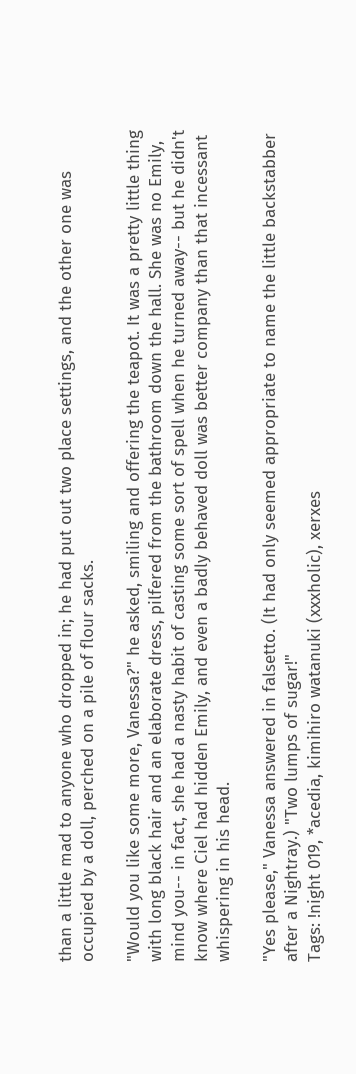than a little mad to anyone who dropped in; he had put out two place settings, and the other one was occupied by a doll, perched on a pile of flour sacks.

"Would you like some more, Vanessa?" he asked, smiling and offering the teapot. It was a pretty little thing with long black hair and an elaborate dress, pilfered from the bathroom down the hall. She was no Emily, mind you-- in fact, she had a nasty habit of casting some sort of spell when he turned away-- but he didn't know where Ciel had hidden Emily, and even a badly behaved doll was better company than that incessant whispering in his head.

"Yes please," Vanessa answered in falsetto. (It had only seemed appropriate to name the little backstabber after a Nightray.) "Two lumps of sugar!"
Tags: !night 019, *acedia, kimihiro watanuki (xxxholic), xerxes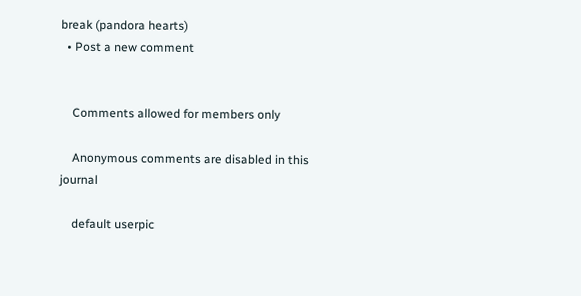break (pandora hearts)
  • Post a new comment


    Comments allowed for members only

    Anonymous comments are disabled in this journal

    default userpic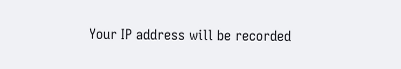Your IP address will be recorded